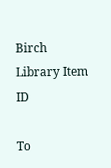Birch Library Item ID

To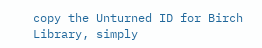copy the Unturned ID for Birch Library, simply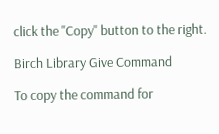click the "Copy" button to the right.

Birch Library Give Command

To copy the command for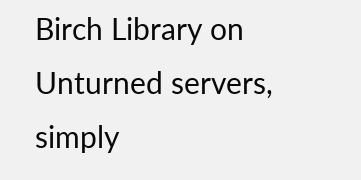Birch Library on Unturned servers, simply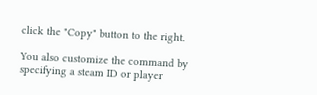click the "Copy" button to the right.

You also customize the command by specifying a steam ID or player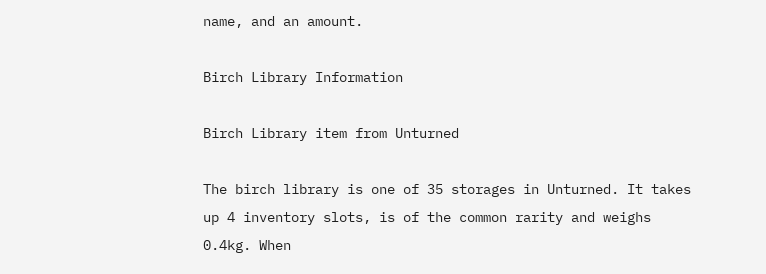name, and an amount.

Birch Library Information

Birch Library item from Unturned

The birch library is one of 35 storages in Unturned. It takes up 4 inventory slots, is of the common rarity and weighs 0.4kg. When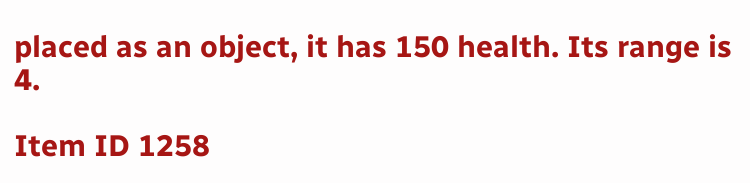placed as an object, it has 150 health. Its range is 4.

Item ID 1258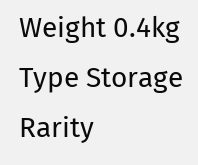Weight 0.4kg
Type Storage
Rarity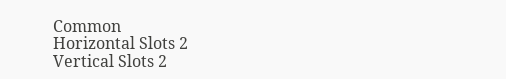Common
Horizontal Slots 2
Vertical Slots 2